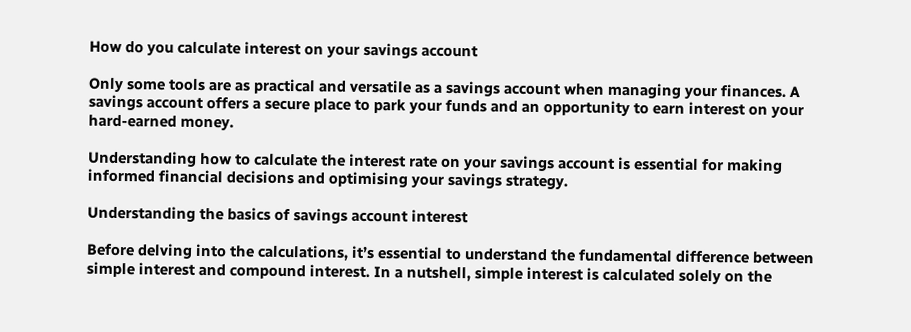How do you calculate interest on your savings account

Only some tools are as practical and versatile as a savings account when managing your finances. A savings account offers a secure place to park your funds and an opportunity to earn interest on your hard-earned money.

Understanding how to calculate the interest rate on your savings account is essential for making informed financial decisions and optimising your savings strategy.

Understanding the basics of savings account interest

Before delving into the calculations, it’s essential to understand the fundamental difference between simple interest and compound interest. In a nutshell, simple interest is calculated solely on the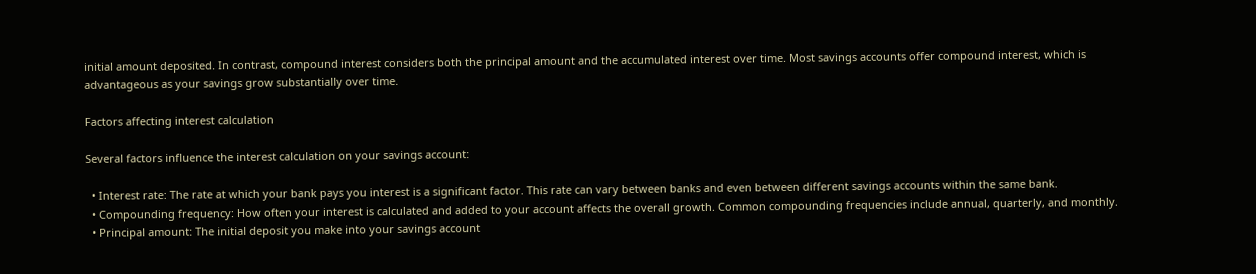initial amount deposited. In contrast, compound interest considers both the principal amount and the accumulated interest over time. Most savings accounts offer compound interest, which is advantageous as your savings grow substantially over time.

Factors affecting interest calculation

Several factors influence the interest calculation on your savings account:

  • Interest rate: The rate at which your bank pays you interest is a significant factor. This rate can vary between banks and even between different savings accounts within the same bank.
  • Compounding frequency: How often your interest is calculated and added to your account affects the overall growth. Common compounding frequencies include annual, quarterly, and monthly.
  • Principal amount: The initial deposit you make into your savings account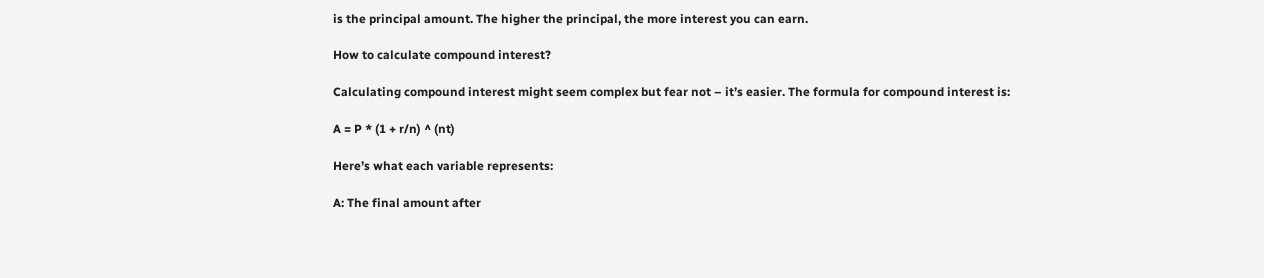is the principal amount. The higher the principal, the more interest you can earn.

How to calculate compound interest?

Calculating compound interest might seem complex but fear not – it’s easier. The formula for compound interest is:

A = P * (1 + r/n) ^ (nt)

Here’s what each variable represents:

A: The final amount after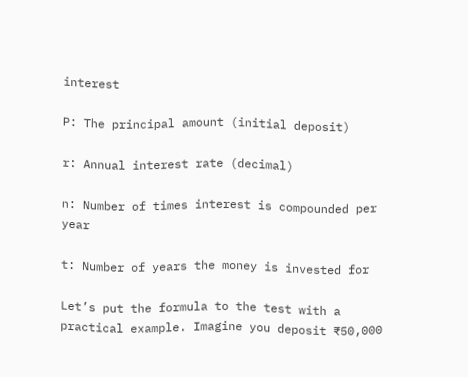interest

P: The principal amount (initial deposit)

r: Annual interest rate (decimal)

n: Number of times interest is compounded per year

t: Number of years the money is invested for

Let’s put the formula to the test with a practical example. Imagine you deposit ₹50,000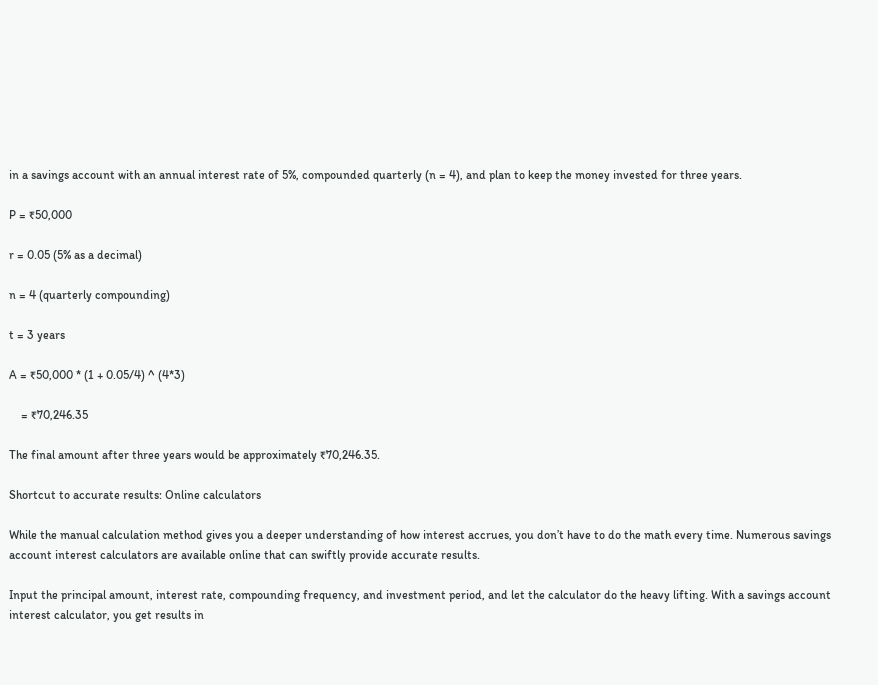in a savings account with an annual interest rate of 5%, compounded quarterly (n = 4), and plan to keep the money invested for three years.

P = ₹50,000

r = 0.05 (5% as a decimal)

n = 4 (quarterly compounding)

t = 3 years

A = ₹50,000 * (1 + 0.05/4) ^ (4*3)

    = ₹70,246.35

The final amount after three years would be approximately ₹70,246.35.

Shortcut to accurate results: Online calculators

While the manual calculation method gives you a deeper understanding of how interest accrues, you don’t have to do the math every time. Numerous savings account interest calculators are available online that can swiftly provide accurate results.

Input the principal amount, interest rate, compounding frequency, and investment period, and let the calculator do the heavy lifting. With a savings account interest calculator, you get results in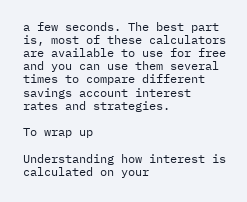a few seconds. The best part is, most of these calculators are available to use for free and you can use them several times to compare different savings account interest rates and strategies.

To wrap up

Understanding how interest is calculated on your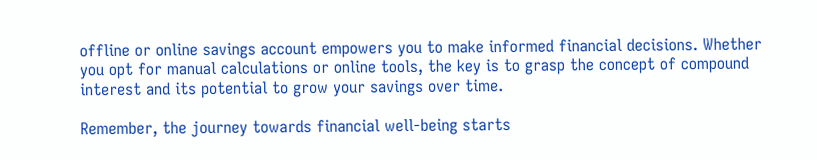offline or online savings account empowers you to make informed financial decisions. Whether you opt for manual calculations or online tools, the key is to grasp the concept of compound interest and its potential to grow your savings over time.

Remember, the journey towards financial well-being starts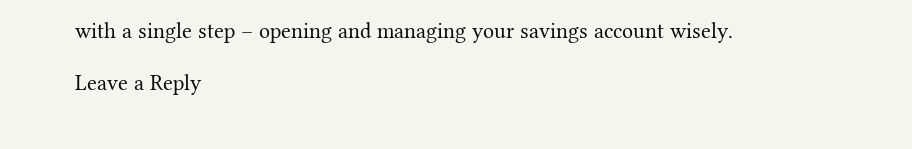with a single step – opening and managing your savings account wisely.

Leave a Reply